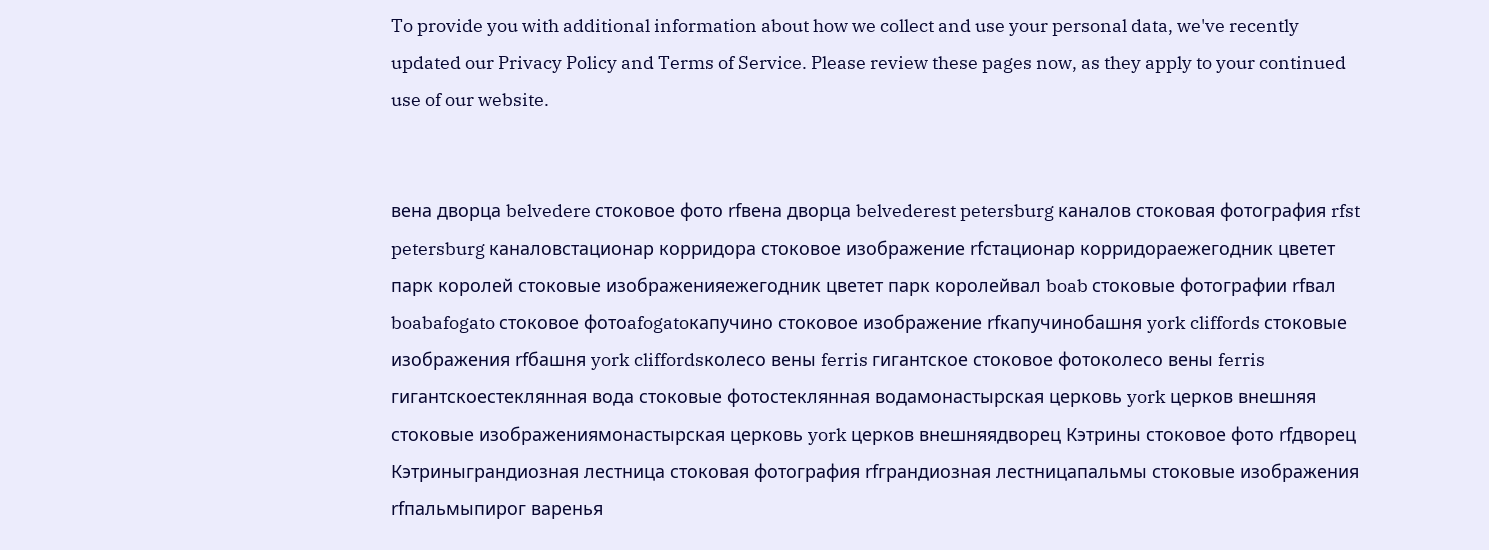To provide you with additional information about how we collect and use your personal data, we've recently updated our Privacy Policy and Terms of Service. Please review these pages now, as they apply to your continued use of our website.


вена дворца belvedere стоковое фото rfвена дворца belvederest petersburg каналов стоковая фотография rfst petersburg каналовстационар корридора стоковое изображение rfстационар корридораежегодник цветет парк королей стоковые изображенияежегодник цветет парк королейвал boab стоковые фотографии rfвал boabafogato стоковое фотоafogatoкапучино стоковое изображение rfкапучинобашня york cliffords стоковые изображения rfбашня york cliffordsколесо вены ferris гигантское стоковое фотоколесо вены ferris гигантскоестеклянная вода стоковые фотостеклянная водамонастырская церковь york церков внешняя стоковые изображениямонастырская церковь york церков внешняядворец Кэтрины стоковое фото rfдворец Кэтриныграндиозная лестница стоковая фотография rfграндиозная лестницапальмы стоковые изображения rfпальмыпирог варенья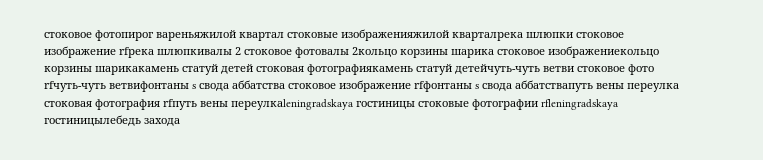стоковое фотопирог вареньяжилой квартал стоковые изображенияжилой кварталрека шлюпки стоковое изображение rfрека шлюпкивалы 2 стоковое фотовалы 2кольцо корзины шарика стоковое изображениекольцо корзины шарикакамень статуй детей стоковая фотографиякамень статуй детейчуть-чуть ветви стоковое фото rfчуть-чуть ветвифонтаны s свода аббатства стоковое изображение rfфонтаны s свода аббатствапуть вены переулка стоковая фотография rfпуть вены переулкаleningradskaya гостиницы стоковые фотографии rfleningradskaya гостиницылебедь захода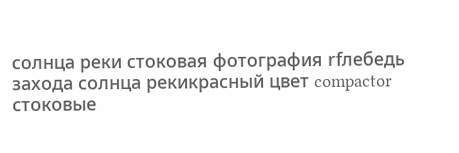солнца реки стоковая фотография rfлебедь захода солнца рекикрасный цвет compactor стоковые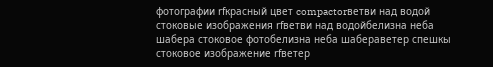фотографии rfкрасный цвет compactorветви над водой стоковые изображения rfветви над водойбелизна неба шабера стоковое фотобелизна неба шабераветер спешкы стоковое изображение rfветер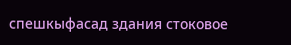спешкыфасад здания стоковое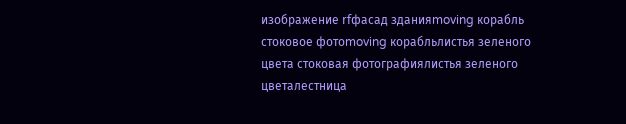изображение rfфасад зданияmoving корабль стоковое фотоmoving корабльлистья зеленого цвета стоковая фотографиялистья зеленого цветалестница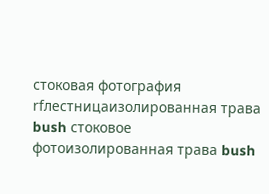стоковая фотография rfлестницаизолированная трава bush стоковое фотоизолированная трава bush